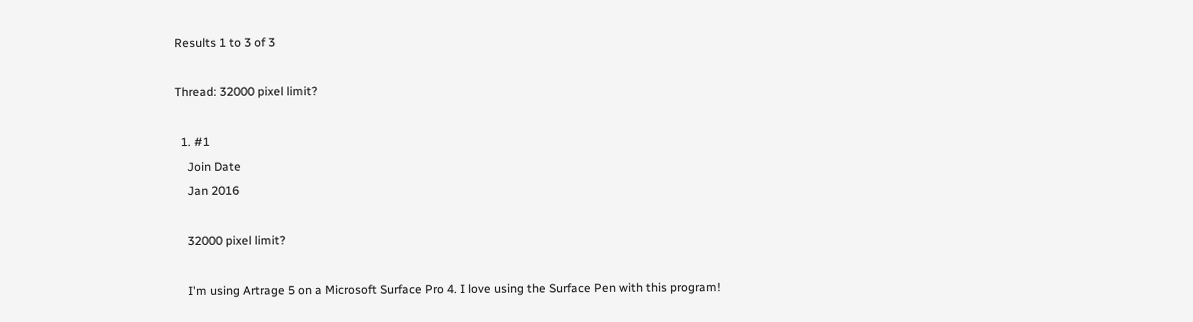Results 1 to 3 of 3

Thread: 32000 pixel limit?

  1. #1
    Join Date
    Jan 2016

    32000 pixel limit?

    I'm using Artrage 5 on a Microsoft Surface Pro 4. I love using the Surface Pen with this program!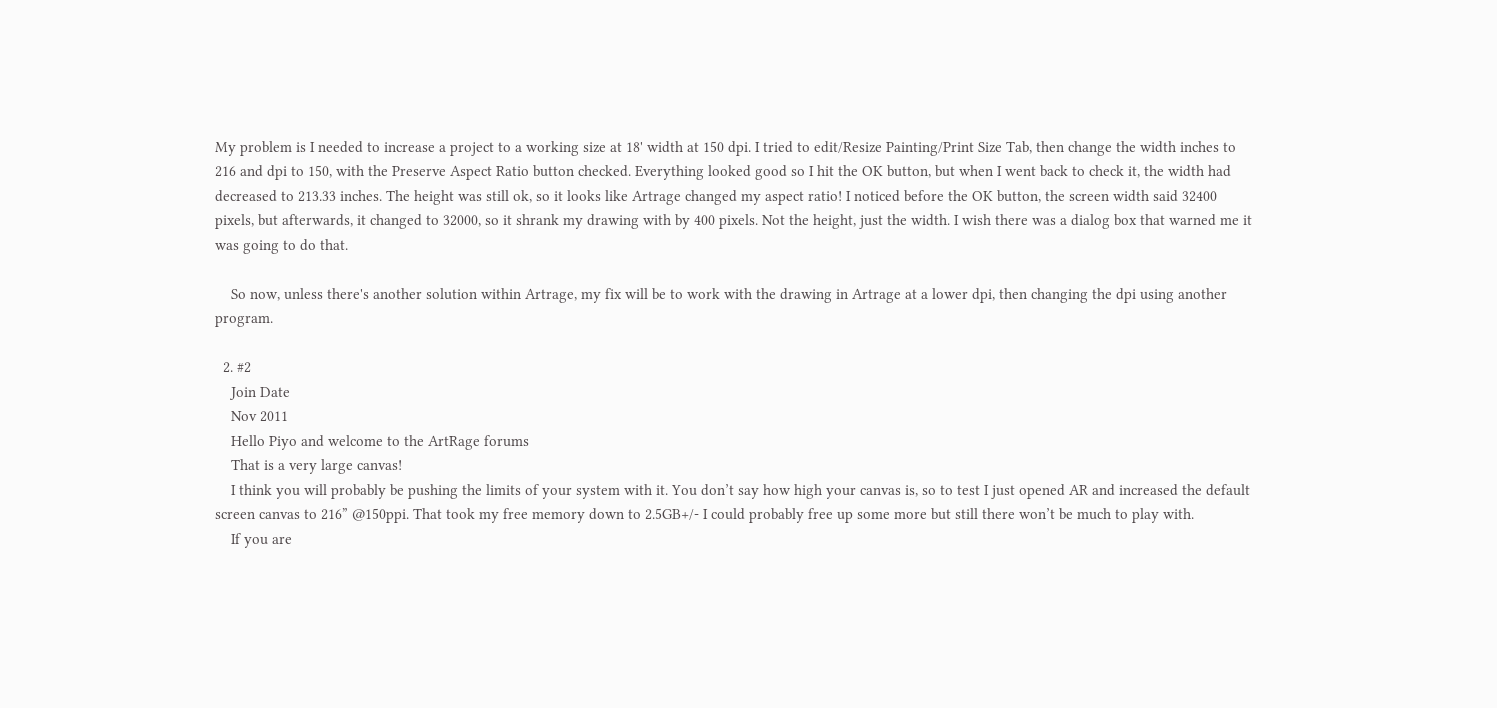My problem is I needed to increase a project to a working size at 18' width at 150 dpi. I tried to edit/Resize Painting/Print Size Tab, then change the width inches to 216 and dpi to 150, with the Preserve Aspect Ratio button checked. Everything looked good so I hit the OK button, but when I went back to check it, the width had decreased to 213.33 inches. The height was still ok, so it looks like Artrage changed my aspect ratio! I noticed before the OK button, the screen width said 32400 pixels, but afterwards, it changed to 32000, so it shrank my drawing with by 400 pixels. Not the height, just the width. I wish there was a dialog box that warned me it was going to do that.

    So now, unless there's another solution within Artrage, my fix will be to work with the drawing in Artrage at a lower dpi, then changing the dpi using another program.

  2. #2
    Join Date
    Nov 2011
    Hello Piyo and welcome to the ArtRage forums
    That is a very large canvas!
    I think you will probably be pushing the limits of your system with it. You don’t say how high your canvas is, so to test I just opened AR and increased the default screen canvas to 216” @150ppi. That took my free memory down to 2.5GB+/- I could probably free up some more but still there won’t be much to play with.
    If you are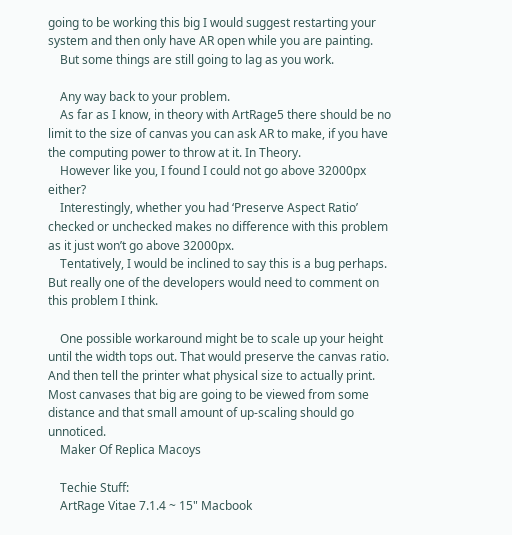going to be working this big I would suggest restarting your system and then only have AR open while you are painting.
    But some things are still going to lag as you work.

    Any way back to your problem.
    As far as I know, in theory with ArtRage5 there should be no limit to the size of canvas you can ask AR to make, if you have the computing power to throw at it. In Theory.
    However like you, I found I could not go above 32000px either?
    Interestingly, whether you had ‘Preserve Aspect Ratio’ checked or unchecked makes no difference with this problem as it just won’t go above 32000px.
    Tentatively, I would be inclined to say this is a bug perhaps. But really one of the developers would need to comment on this problem I think.

    One possible workaround might be to scale up your height until the width tops out. That would preserve the canvas ratio. And then tell the printer what physical size to actually print. Most canvases that big are going to be viewed from some distance and that small amount of up-scaling should go unnoticed.
    Maker Of Replica Macoys

    Techie Stuff:
    ArtRage Vitae 7.1.4 ~ 15" Macbook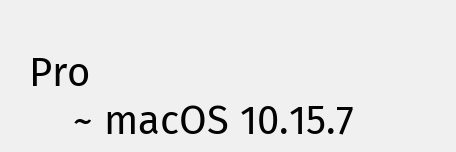Pro
    ~ macOS 10.15.7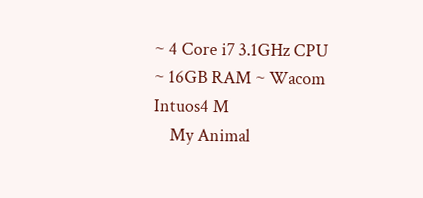~ 4 Core i7 3.1GHz CPU ~ 16GB RAM ~ Wacom Intuos4 M
    My Animal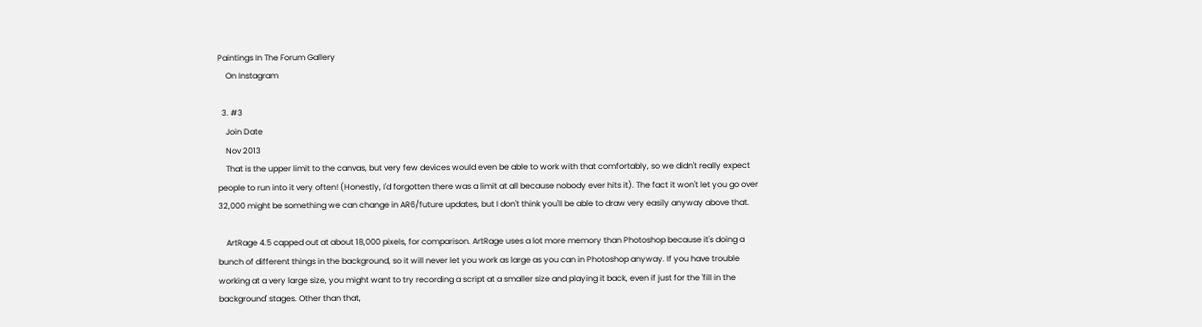Paintings In The Forum Gallery
    On Instagram

  3. #3
    Join Date
    Nov 2013
    That is the upper limit to the canvas, but very few devices would even be able to work with that comfortably, so we didn't really expect people to run into it very often! (Honestly, I'd forgotten there was a limit at all because nobody ever hits it). The fact it won't let you go over 32,000 might be something we can change in AR6/future updates, but I don't think you'll be able to draw very easily anyway above that.

    ArtRage 4.5 capped out at about 18,000 pixels, for comparison. ArtRage uses a lot more memory than Photoshop because it's doing a bunch of different things in the background, so it will never let you work as large as you can in Photoshop anyway. If you have trouble working at a very large size, you might want to try recording a script at a smaller size and playing it back, even if just for the 'fill in the background' stages. Other than that,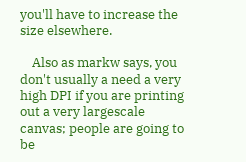you'll have to increase the size elsewhere.

    Also as markw says, you don't usually a need a very high DPI if you are printing out a very largescale canvas; people are going to be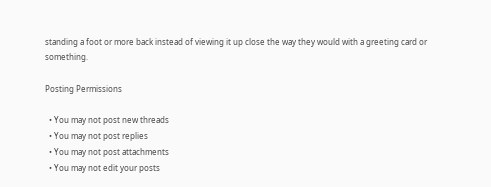standing a foot or more back instead of viewing it up close the way they would with a greeting card or something.

Posting Permissions

  • You may not post new threads
  • You may not post replies
  • You may not post attachments
  • You may not edit your posts